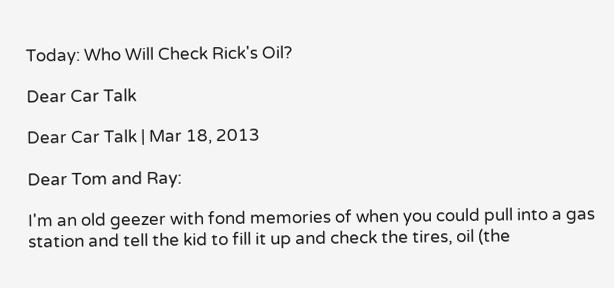Today: Who Will Check Rick's Oil?

Dear Car Talk

Dear Car Talk | Mar 18, 2013

Dear Tom and Ray:

I'm an old geezer with fond memories of when you could pull into a gas station and tell the kid to fill it up and check the tires, oil (the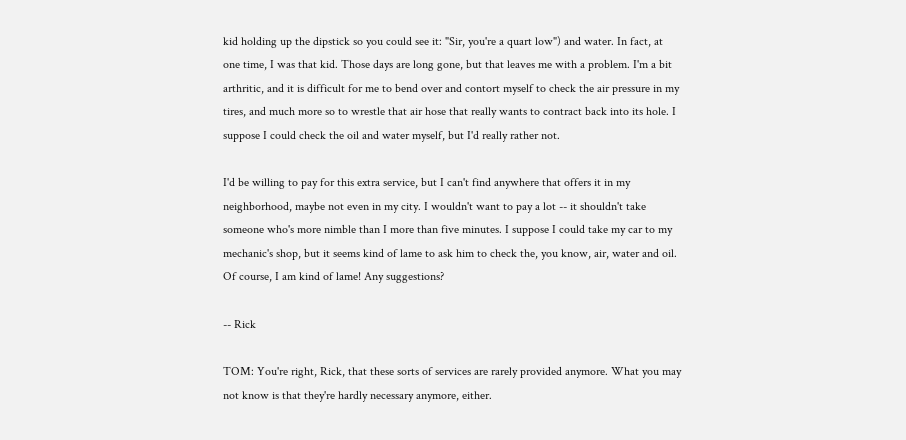kid holding up the dipstick so you could see it: "Sir, you're a quart low") and water. In fact, at one time, I was that kid. Those days are long gone, but that leaves me with a problem. I'm a bit arthritic, and it is difficult for me to bend over and contort myself to check the air pressure in my tires, and much more so to wrestle that air hose that really wants to contract back into its hole. I suppose I could check the oil and water myself, but I'd really rather not.

I'd be willing to pay for this extra service, but I can't find anywhere that offers it in my neighborhood, maybe not even in my city. I wouldn't want to pay a lot -- it shouldn't take someone who's more nimble than I more than five minutes. I suppose I could take my car to my mechanic's shop, but it seems kind of lame to ask him to check the, you know, air, water and oil. Of course, I am kind of lame! Any suggestions?

-- Rick

TOM: You're right, Rick, that these sorts of services are rarely provided anymore. What you may not know is that they're hardly necessary anymore, either.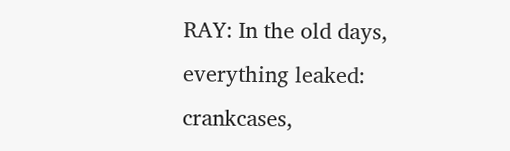RAY: In the old days, everything leaked: crankcases,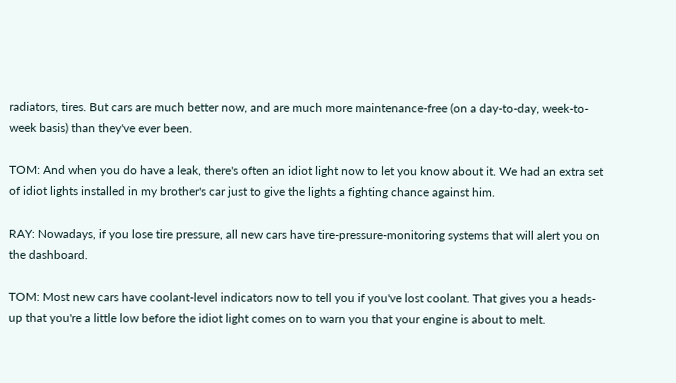radiators, tires. But cars are much better now, and are much more maintenance-free (on a day-to-day, week-to-week basis) than they've ever been.

TOM: And when you do have a leak, there's often an idiot light now to let you know about it. We had an extra set of idiot lights installed in my brother's car just to give the lights a fighting chance against him.

RAY: Nowadays, if you lose tire pressure, all new cars have tire-pressure-monitoring systems that will alert you on the dashboard.

TOM: Most new cars have coolant-level indicators now to tell you if you've lost coolant. That gives you a heads-up that you're a little low before the idiot light comes on to warn you that your engine is about to melt.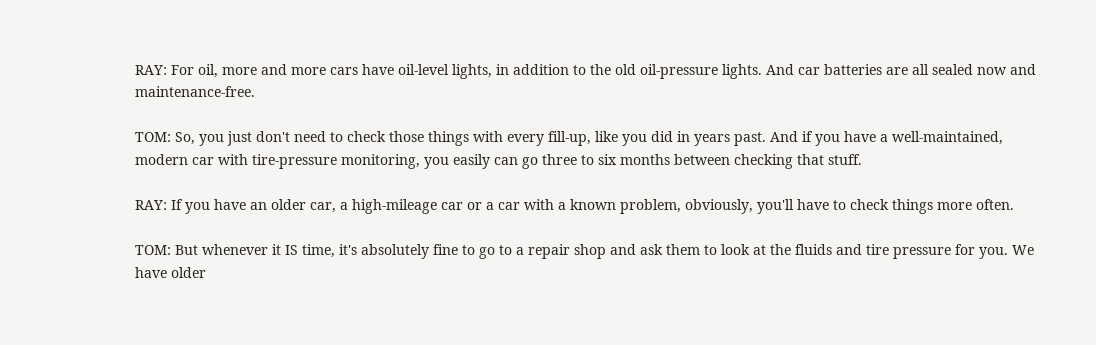RAY: For oil, more and more cars have oil-level lights, in addition to the old oil-pressure lights. And car batteries are all sealed now and maintenance-free.

TOM: So, you just don't need to check those things with every fill-up, like you did in years past. And if you have a well-maintained, modern car with tire-pressure monitoring, you easily can go three to six months between checking that stuff.

RAY: If you have an older car, a high-mileage car or a car with a known problem, obviously, you'll have to check things more often.

TOM: But whenever it IS time, it's absolutely fine to go to a repair shop and ask them to look at the fluids and tire pressure for you. We have older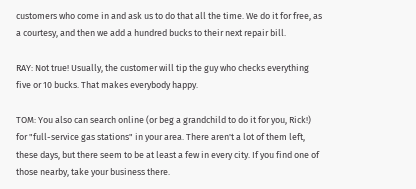customers who come in and ask us to do that all the time. We do it for free, as a courtesy, and then we add a hundred bucks to their next repair bill.

RAY: Not true! Usually, the customer will tip the guy who checks everything five or 10 bucks. That makes everybody happy.

TOM: You also can search online (or beg a grandchild to do it for you, Rick!) for "full-service gas stations" in your area. There aren't a lot of them left, these days, but there seem to be at least a few in every city. If you find one of those nearby, take your business there.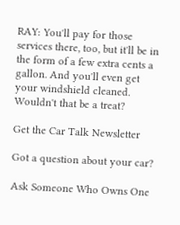RAY: You'll pay for those services there, too, but it'll be in the form of a few extra cents a gallon. And you'll even get your windshield cleaned. Wouldn't that be a treat?

Get the Car Talk Newsletter

Got a question about your car?

Ask Someone Who Owns One